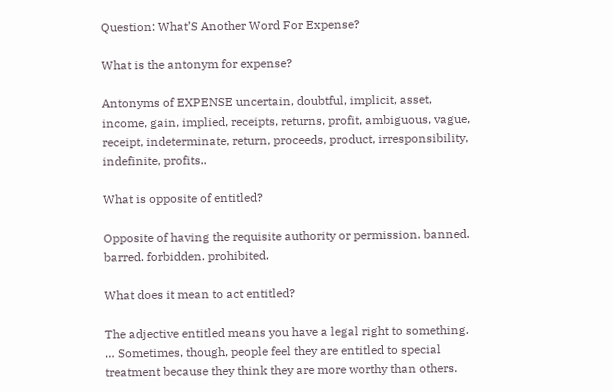Question: What’S Another Word For Expense?

What is the antonym for expense?

Antonyms of EXPENSE uncertain, doubtful, implicit, asset, income, gain, implied, receipts, returns, profit, ambiguous, vague, receipt, indeterminate, return, proceeds, product, irresponsibility, indefinite, profits..

What is opposite of entitled?

Opposite of having the requisite authority or permission. banned. barred. forbidden. prohibited.

What does it mean to act entitled?

The adjective entitled means you have a legal right to something. … Sometimes, though, people feel they are entitled to special treatment because they think they are more worthy than others.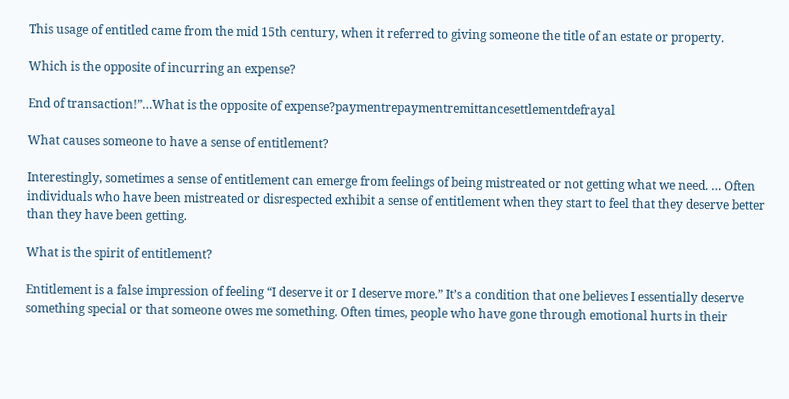This usage of entitled came from the mid 15th century, when it referred to giving someone the title of an estate or property.

Which is the opposite of incurring an expense?

End of transaction!”…What is the opposite of expense?paymentrepaymentremittancesettlementdefrayal

What causes someone to have a sense of entitlement?

Interestingly, sometimes a sense of entitlement can emerge from feelings of being mistreated or not getting what we need. … Often individuals who have been mistreated or disrespected exhibit a sense of entitlement when they start to feel that they deserve better than they have been getting.

What is the spirit of entitlement?

Entitlement is a false impression of feeling “I deserve it or I deserve more.” It’s a condition that one believes I essentially deserve something special or that someone owes me something. Often times, people who have gone through emotional hurts in their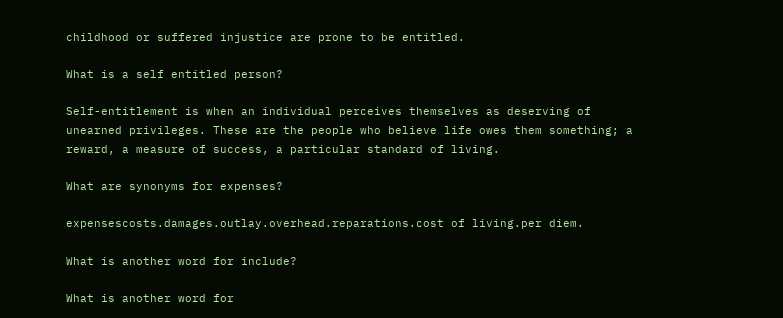childhood or suffered injustice are prone to be entitled.

What is a self entitled person?

Self-entitlement is when an individual perceives themselves as deserving of unearned privileges. These are the people who believe life owes them something; a reward, a measure of success, a particular standard of living.

What are synonyms for expenses?

expensescosts.damages.outlay.overhead.reparations.cost of living.per diem.

What is another word for include?

What is another word for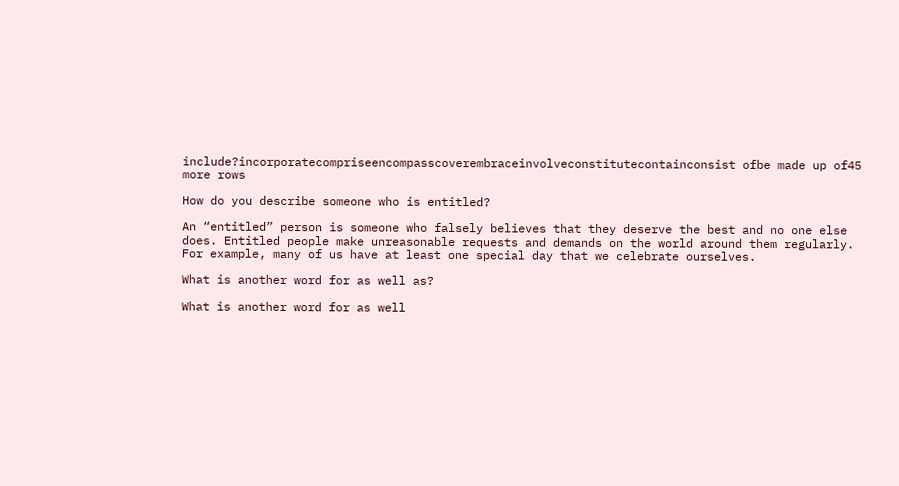include?incorporatecompriseencompasscoverembraceinvolveconstitutecontainconsist ofbe made up of45 more rows

How do you describe someone who is entitled?

An “entitled” person is someone who falsely believes that they deserve the best and no one else does. Entitled people make unreasonable requests and demands on the world around them regularly. For example, many of us have at least one special day that we celebrate ourselves.

What is another word for as well as?

What is another word for as well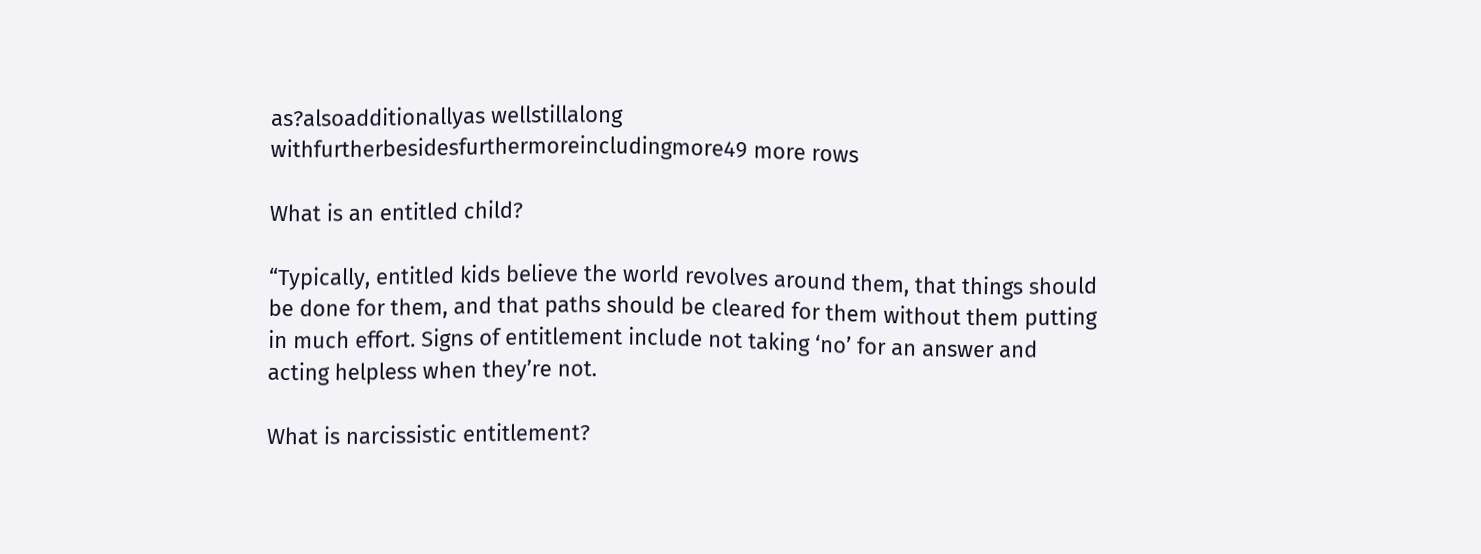as?alsoadditionallyas wellstillalong withfurtherbesidesfurthermoreincludingmore49 more rows

What is an entitled child?

“Typically, entitled kids believe the world revolves around them, that things should be done for them, and that paths should be cleared for them without them putting in much effort. Signs of entitlement include not taking ‘no’ for an answer and acting helpless when they’re not.

What is narcissistic entitlement?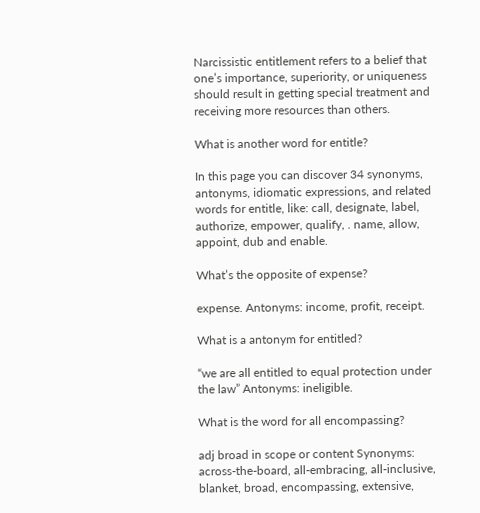Narcissistic entitlement refers to a belief that one’s importance, superiority, or uniqueness should result in getting special treatment and receiving more resources than others.

What is another word for entitle?

In this page you can discover 34 synonyms, antonyms, idiomatic expressions, and related words for entitle, like: call, designate, label, authorize, empower, qualify, . name, allow, appoint, dub and enable.

What’s the opposite of expense?

expense. Antonyms: income, profit, receipt.

What is a antonym for entitled?

“we are all entitled to equal protection under the law” Antonyms: ineligible.

What is the word for all encompassing?

adj broad in scope or content Synonyms: across-the-board, all-embracing, all-inclusive, blanket, broad, encompassing, extensive,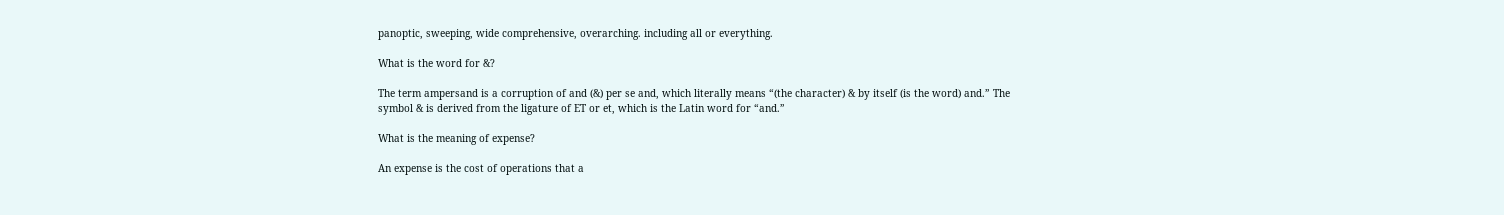panoptic, sweeping, wide comprehensive, overarching. including all or everything.

What is the word for &?

The term ampersand is a corruption of and (&) per se and, which literally means “(the character) & by itself (is the word) and.” The symbol & is derived from the ligature of ET or et, which is the Latin word for “and.”

What is the meaning of expense?

An expense is the cost of operations that a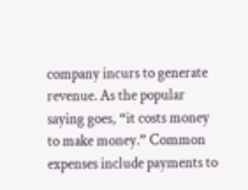company incurs to generate revenue. As the popular saying goes, “it costs money to make money.” Common expenses include payments to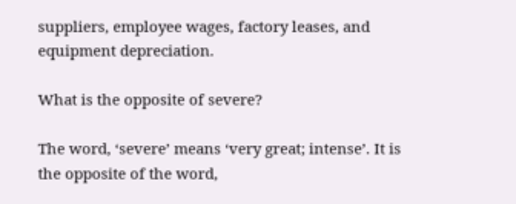suppliers, employee wages, factory leases, and equipment depreciation.

What is the opposite of severe?

The word, ‘severe’ means ‘very great; intense’. It is the opposite of the word,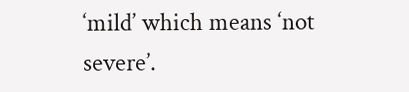‘mild’ which means ‘not severe’.